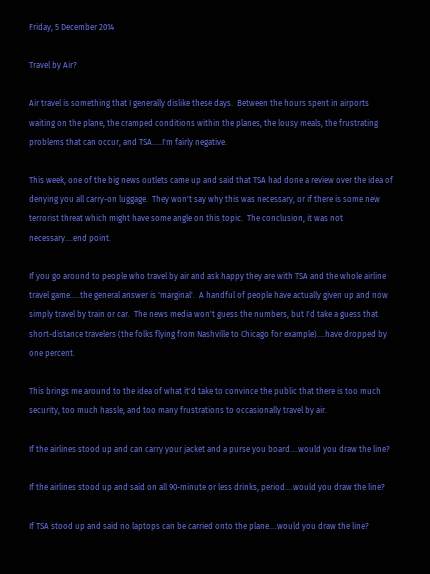Friday, 5 December 2014

Travel by Air?

Air travel is something that I generally dislike these days.  Between the hours spent in airports waiting on the plane, the cramped conditions within the planes, the lousy meals, the frustrating problems that can occur, and TSA.....I'm fairly negative.

This week, one of the big news outlets came up and said that TSA had done a review over the idea of denying you all carry-on luggage.  They won't say why this was necessary, or if there is some new terrorist threat which might have some angle on this topic.  The conclusion, it was not necessary....end point.

If you go around to people who travel by air and ask happy they are with TSA and the whole airline travel game.....the general answer is 'marginal'.  A handful of people have actually given up and now simply travel by train or car.  The news media won't guess the numbers, but I'd take a guess that short-distance travelers (the folks flying from Nashville to Chicago for example)....have dropped by one percent.

This brings me around to the idea of what it'd take to convince the public that there is too much security, too much hassle, and too many frustrations to occasionally travel by air.

If the airlines stood up and can carry your jacket and a purse you board....would you draw the line?

If the airlines stood up and said on all 90-minute or less drinks, period....would you draw the line?

If TSA stood up and said no laptops can be carried onto the plane....would you draw the line?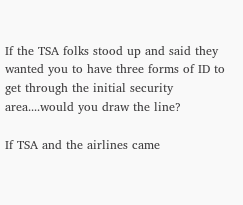If the TSA folks stood up and said they wanted you to have three forms of ID to get through the initial security area....would you draw the line?

If TSA and the airlines came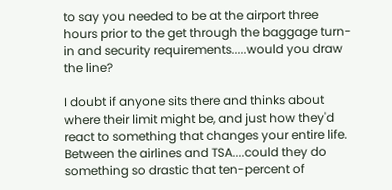to say you needed to be at the airport three hours prior to the get through the baggage turn-in and security requirements.....would you draw the line?

I doubt if anyone sits there and thinks about where their limit might be, and just how they'd react to something that changes your entire life.  Between the airlines and TSA....could they do something so drastic that ten-percent of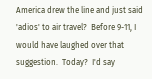America drew the line and just said 'adios' to air travel?  Before 9-11, I would have laughed over that suggestion.  Today?  I'd say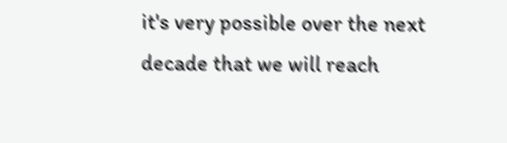it's very possible over the next decade that we will reach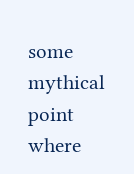some mythical point where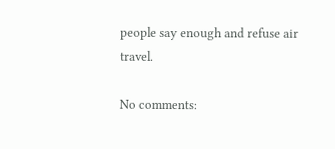people say enough and refuse air travel.

No comments: